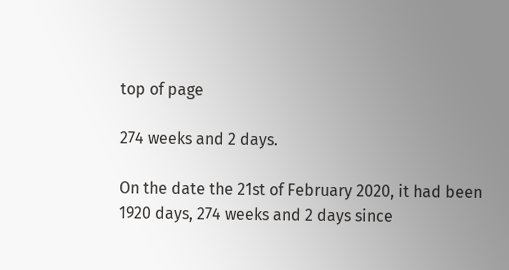top of page

274 weeks and 2 days.

On the date the 21st of February 2020, it had been 1920 days, 274 weeks and 2 days since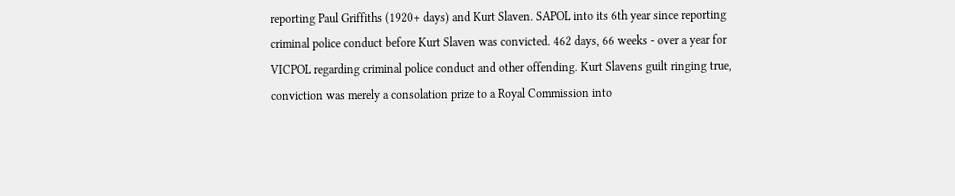reporting Paul Griffiths (1920+ days) and Kurt Slaven. SAPOL into its 6th year since reporting criminal police conduct before Kurt Slaven was convicted. 462 days, 66 weeks - over a year for VICPOL regarding criminal police conduct and other offending. Kurt Slavens guilt ringing true, conviction was merely a consolation prize to a Royal Commission into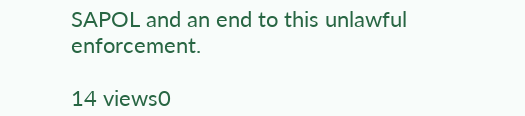SAPOL and an end to this unlawful enforcement.

14 views0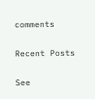comments

Recent Posts

See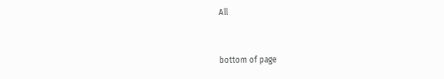All


bottom of page